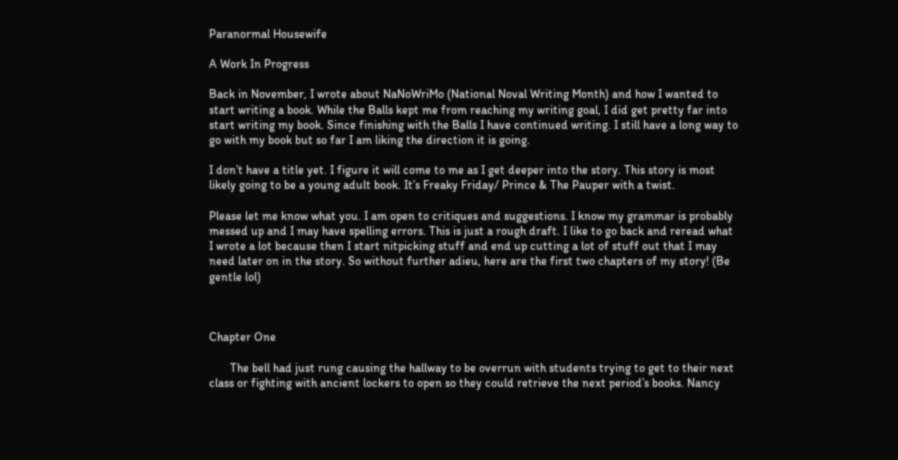Paranormal Housewife

A Work In Progress

Back in November, I wrote about NaNoWriMo (National Noval Writing Month) and how I wanted to start writing a book. While the Balls kept me from reaching my writing goal, I did get pretty far into start writing my book. Since finishing with the Balls I have continued writing. I still have a long way to go with my book but so far I am liking the direction it is going.

I don’t have a title yet. I figure it will come to me as I get deeper into the story. This story is most likely going to be a young adult book. It’s Freaky Friday/ Prince & The Pauper with a twist.

Please let me know what you. I am open to critiques and suggestions. I know my grammar is probably messed up and I may have spelling errors. This is just a rough draft. I like to go back and reread what I wrote a lot because then I start nitpicking stuff and end up cutting a lot of stuff out that I may need later on in the story. So without further adieu, here are the first two chapters of my story! (Be gentle lol)



Chapter One

       The bell had just rung causing the hallway to be overrun with students trying to get to their next class or fighting with ancient lockers to open so they could retrieve the next period’s books. Nancy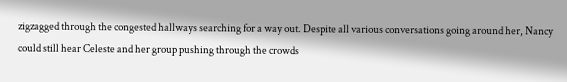zigzagged through the congested hallways searching for a way out. Despite all various conversations going around her, Nancy could still hear Celeste and her group pushing through the crowds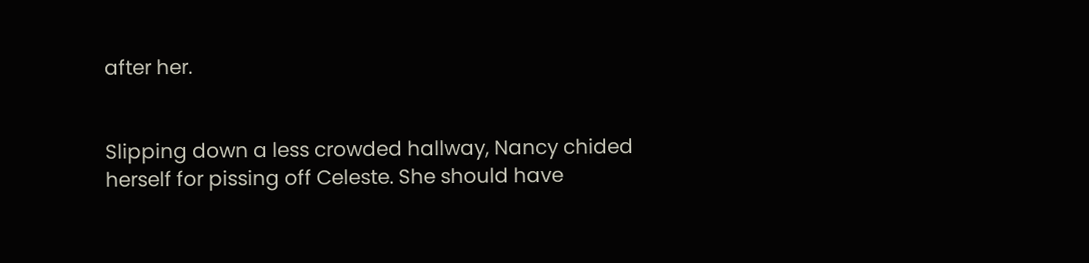after her.


Slipping down a less crowded hallway, Nancy chided herself for pissing off Celeste. She should have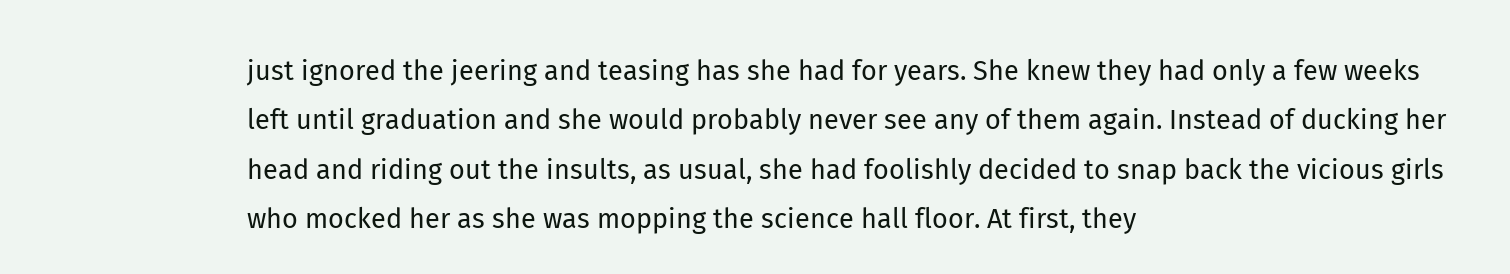just ignored the jeering and teasing has she had for years. She knew they had only a few weeks left until graduation and she would probably never see any of them again. Instead of ducking her head and riding out the insults, as usual, she had foolishly decided to snap back the vicious girls who mocked her as she was mopping the science hall floor. At first, they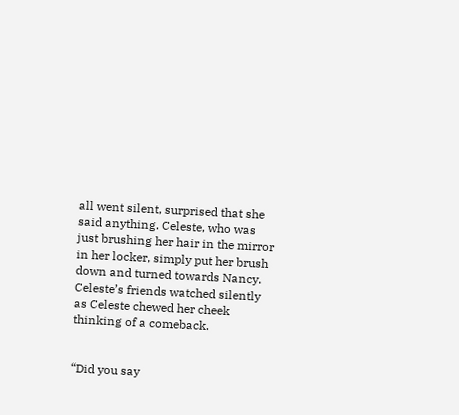all went silent, surprised that she said anything. Celeste, who was just brushing her hair in the mirror in her locker, simply put her brush down and turned towards Nancy. Celeste’s friends watched silently as Celeste chewed her cheek thinking of a comeback.


“Did you say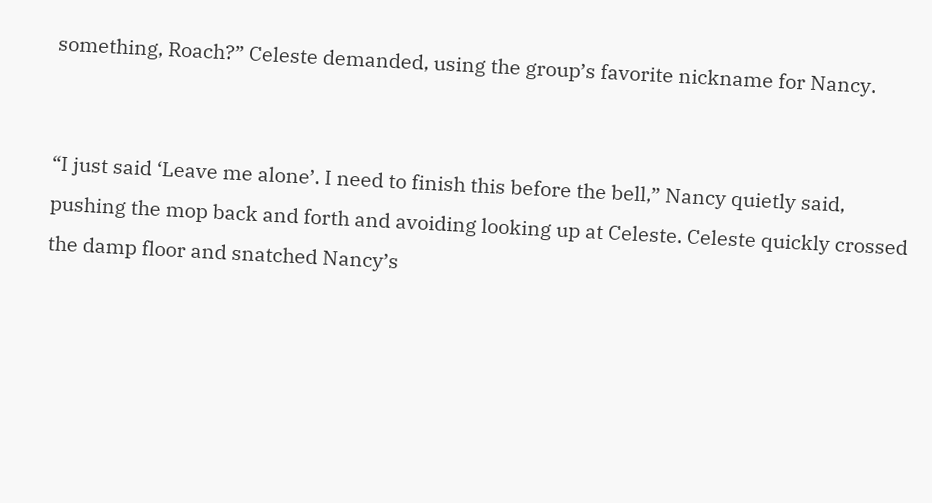something, Roach?” Celeste demanded, using the group’s favorite nickname for Nancy.


“I just said ‘Leave me alone’. I need to finish this before the bell,” Nancy quietly said, pushing the mop back and forth and avoiding looking up at Celeste. Celeste quickly crossed the damp floor and snatched Nancy’s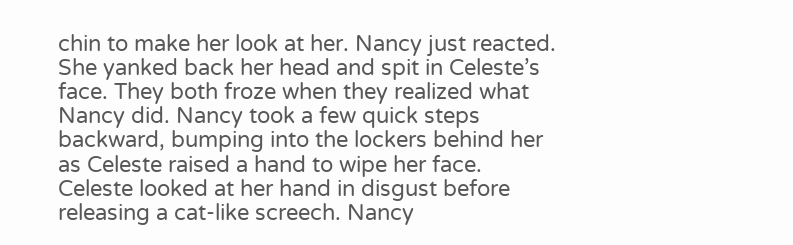chin to make her look at her. Nancy just reacted. She yanked back her head and spit in Celeste’s face. They both froze when they realized what Nancy did. Nancy took a few quick steps backward, bumping into the lockers behind her as Celeste raised a hand to wipe her face. Celeste looked at her hand in disgust before releasing a cat-like screech. Nancy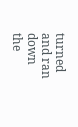turned and ran down the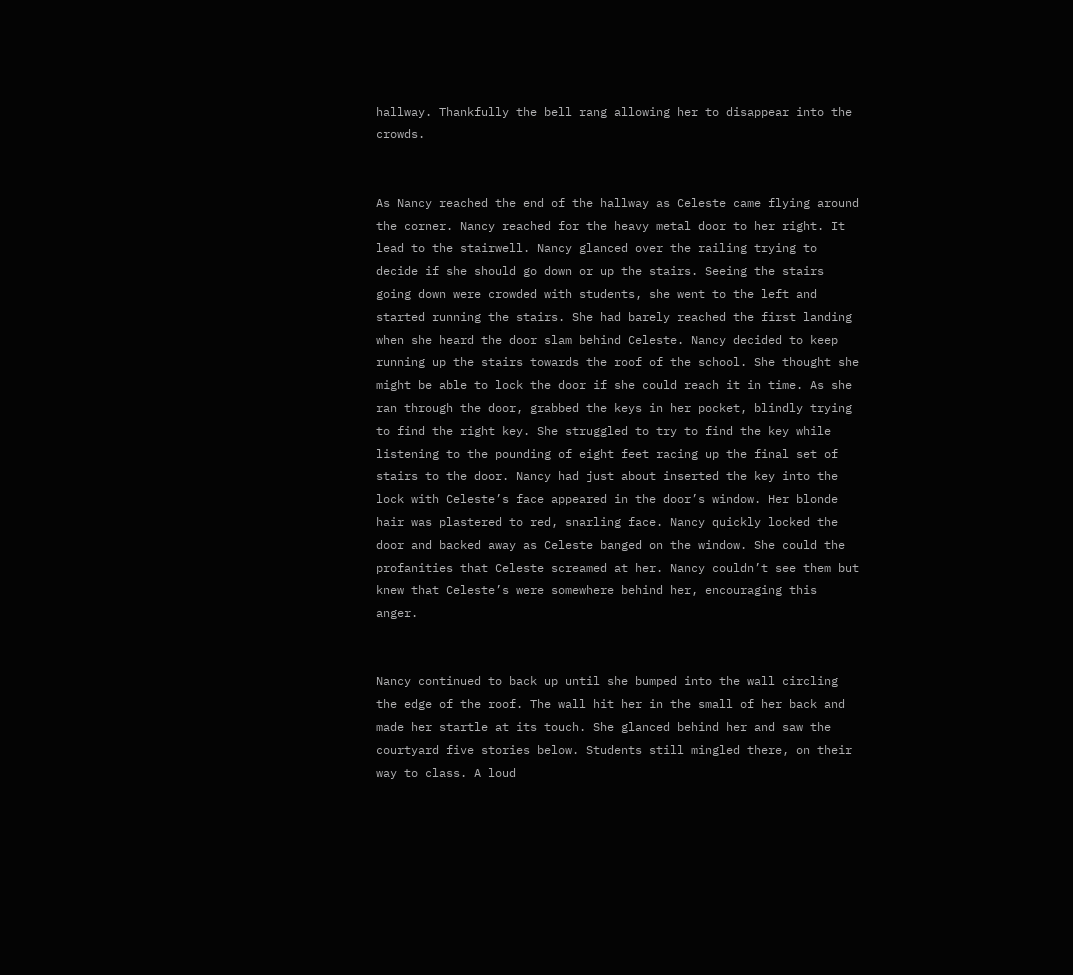hallway. Thankfully the bell rang allowing her to disappear into the crowds.


As Nancy reached the end of the hallway as Celeste came flying around the corner. Nancy reached for the heavy metal door to her right. It lead to the stairwell. Nancy glanced over the railing trying to decide if she should go down or up the stairs. Seeing the stairs going down were crowded with students, she went to the left and started running the stairs. She had barely reached the first landing when she heard the door slam behind Celeste. Nancy decided to keep running up the stairs towards the roof of the school. She thought she might be able to lock the door if she could reach it in time. As she ran through the door, grabbed the keys in her pocket, blindly trying to find the right key. She struggled to try to find the key while listening to the pounding of eight feet racing up the final set of stairs to the door. Nancy had just about inserted the key into the lock with Celeste’s face appeared in the door’s window. Her blonde hair was plastered to red, snarling face. Nancy quickly locked the door and backed away as Celeste banged on the window. She could the profanities that Celeste screamed at her. Nancy couldn’t see them but knew that Celeste’s were somewhere behind her, encouraging this anger.


Nancy continued to back up until she bumped into the wall circling the edge of the roof. The wall hit her in the small of her back and made her startle at its touch. She glanced behind her and saw the courtyard five stories below. Students still mingled there, on their way to class. A loud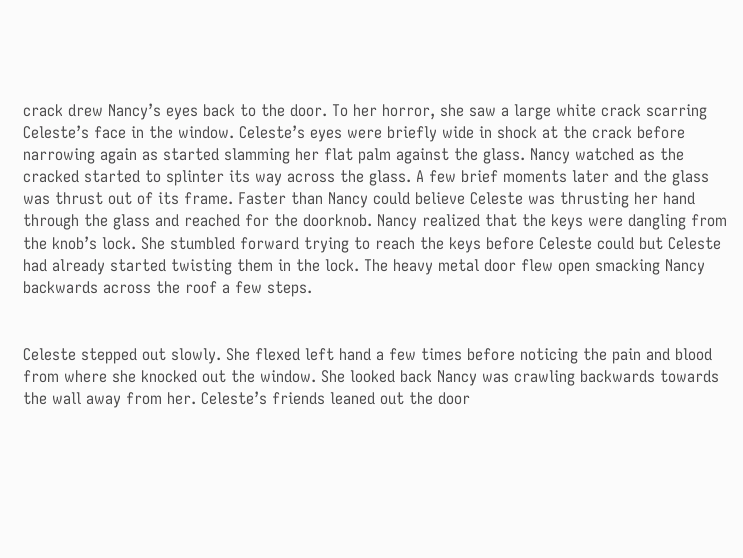crack drew Nancy’s eyes back to the door. To her horror, she saw a large white crack scarring Celeste’s face in the window. Celeste’s eyes were briefly wide in shock at the crack before narrowing again as started slamming her flat palm against the glass. Nancy watched as the cracked started to splinter its way across the glass. A few brief moments later and the glass was thrust out of its frame. Faster than Nancy could believe Celeste was thrusting her hand through the glass and reached for the doorknob. Nancy realized that the keys were dangling from the knob’s lock. She stumbled forward trying to reach the keys before Celeste could but Celeste had already started twisting them in the lock. The heavy metal door flew open smacking Nancy backwards across the roof a few steps.


Celeste stepped out slowly. She flexed left hand a few times before noticing the pain and blood from where she knocked out the window. She looked back Nancy was crawling backwards towards the wall away from her. Celeste’s friends leaned out the door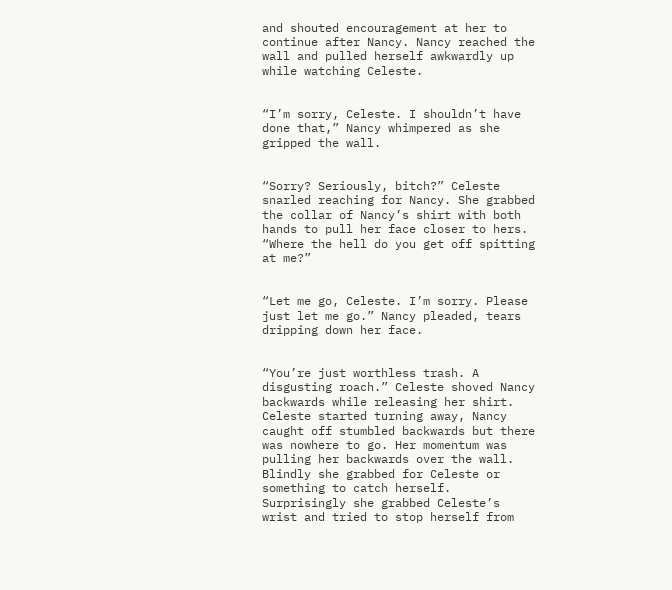and shouted encouragement at her to continue after Nancy. Nancy reached the wall and pulled herself awkwardly up while watching Celeste.


“I’m sorry, Celeste. I shouldn’t have done that,” Nancy whimpered as she gripped the wall.


“Sorry? Seriously, bitch?” Celeste snarled reaching for Nancy. She grabbed the collar of Nancy’s shirt with both hands to pull her face closer to hers. “Where the hell do you get off spitting at me?”


“Let me go, Celeste. I’m sorry. Please just let me go.” Nancy pleaded, tears dripping down her face.


“You’re just worthless trash. A disgusting roach.” Celeste shoved Nancy backwards while releasing her shirt. Celeste started turning away, Nancy caught off stumbled backwards but there was nowhere to go. Her momentum was pulling her backwards over the wall. Blindly she grabbed for Celeste or something to catch herself. Surprisingly she grabbed Celeste’s wrist and tried to stop herself from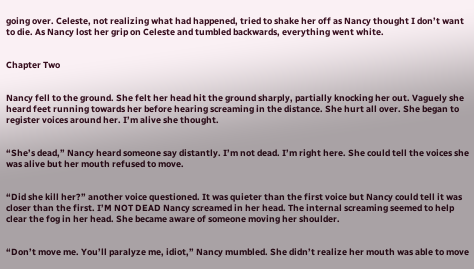going over. Celeste, not realizing what had happened, tried to shake her off as Nancy thought I don’t want to die. As Nancy lost her grip on Celeste and tumbled backwards, everything went white.


Chapter Two


Nancy fell to the ground. She felt her head hit the ground sharply, partially knocking her out. Vaguely she heard feet running towards her before hearing screaming in the distance. She hurt all over. She began to register voices around her. I’m alive she thought.


“She’s dead,” Nancy heard someone say distantly. I’m not dead. I’m right here. She could tell the voices she was alive but her mouth refused to move.


“Did she kill her?” another voice questioned. It was quieter than the first voice but Nancy could tell it was closer than the first. I’M NOT DEAD Nancy screamed in her head. The internal screaming seemed to help clear the fog in her head. She became aware of someone moving her shoulder.


“Don’t move me. You’ll paralyze me, idiot,” Nancy mumbled. She didn’t realize her mouth was able to move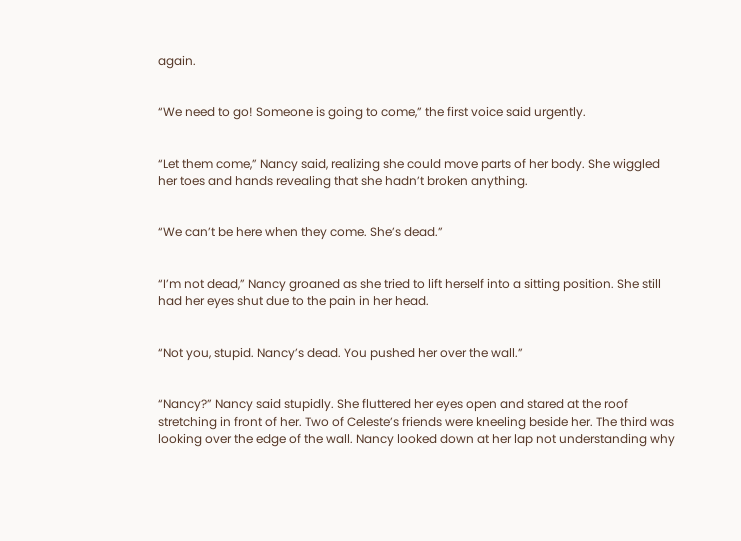again.


“We need to go! Someone is going to come,” the first voice said urgently.


“Let them come,” Nancy said, realizing she could move parts of her body. She wiggled her toes and hands revealing that she hadn’t broken anything.


“We can’t be here when they come. She’s dead.”


“I’m not dead,” Nancy groaned as she tried to lift herself into a sitting position. She still had her eyes shut due to the pain in her head.


“Not you, stupid. Nancy’s dead. You pushed her over the wall.”


“Nancy?” Nancy said stupidly. She fluttered her eyes open and stared at the roof stretching in front of her. Two of Celeste’s friends were kneeling beside her. The third was looking over the edge of the wall. Nancy looked down at her lap not understanding why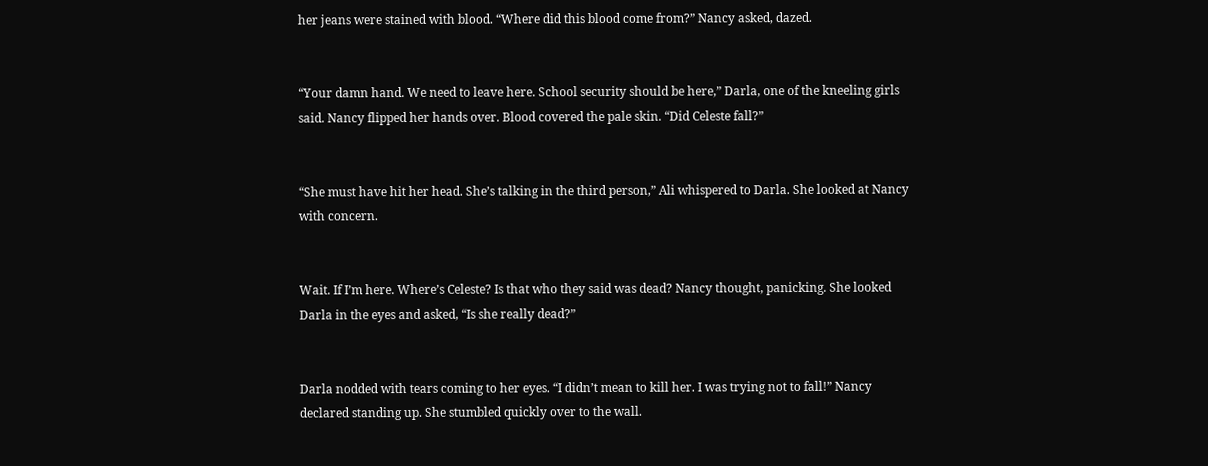her jeans were stained with blood. “Where did this blood come from?” Nancy asked, dazed.


“Your damn hand. We need to leave here. School security should be here,” Darla, one of the kneeling girls said. Nancy flipped her hands over. Blood covered the pale skin. “Did Celeste fall?”


“She must have hit her head. She’s talking in the third person,” Ali whispered to Darla. She looked at Nancy with concern.


Wait. If I’m here. Where’s Celeste? Is that who they said was dead? Nancy thought, panicking. She looked Darla in the eyes and asked, “Is she really dead?”


Darla nodded with tears coming to her eyes. “I didn’t mean to kill her. I was trying not to fall!” Nancy declared standing up. She stumbled quickly over to the wall.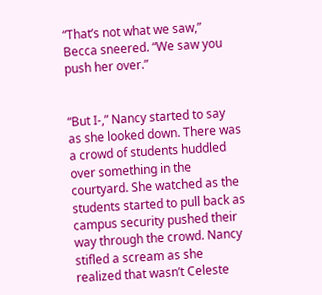“That’s not what we saw,” Becca sneered. “We saw you push her over.”


“But I-,” Nancy started to say as she looked down. There was a crowd of students huddled over something in the courtyard. She watched as the students started to pull back as campus security pushed their way through the crowd. Nancy stifled a scream as she realized that wasn’t Celeste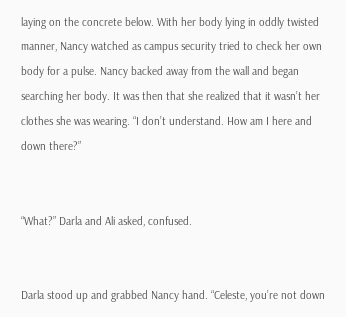laying on the concrete below. With her body lying in oddly twisted manner, Nancy watched as campus security tried to check her own body for a pulse. Nancy backed away from the wall and began searching her body. It was then that she realized that it wasn’t her clothes she was wearing. “I don’t understand. How am I here and down there?”


“What?” Darla and Ali asked, confused.


Darla stood up and grabbed Nancy hand. “Celeste, you’re not down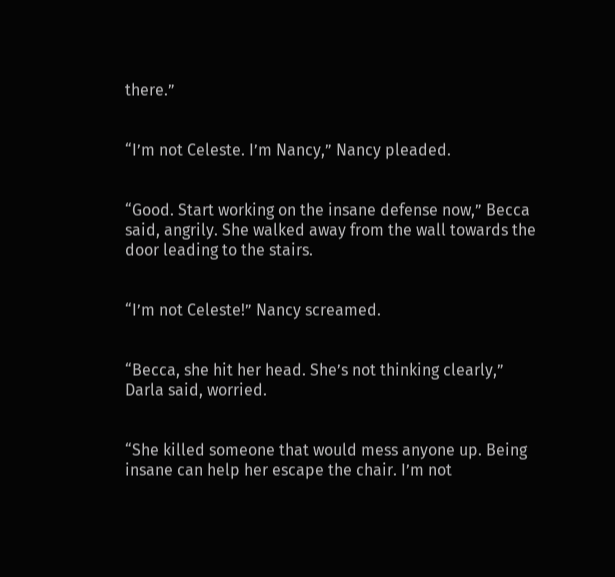there.”


“I’m not Celeste. I’m Nancy,” Nancy pleaded.


“Good. Start working on the insane defense now,” Becca said, angrily. She walked away from the wall towards the door leading to the stairs.


“I’m not Celeste!” Nancy screamed.


“Becca, she hit her head. She’s not thinking clearly,” Darla said, worried.


“She killed someone that would mess anyone up. Being insane can help her escape the chair. I’m not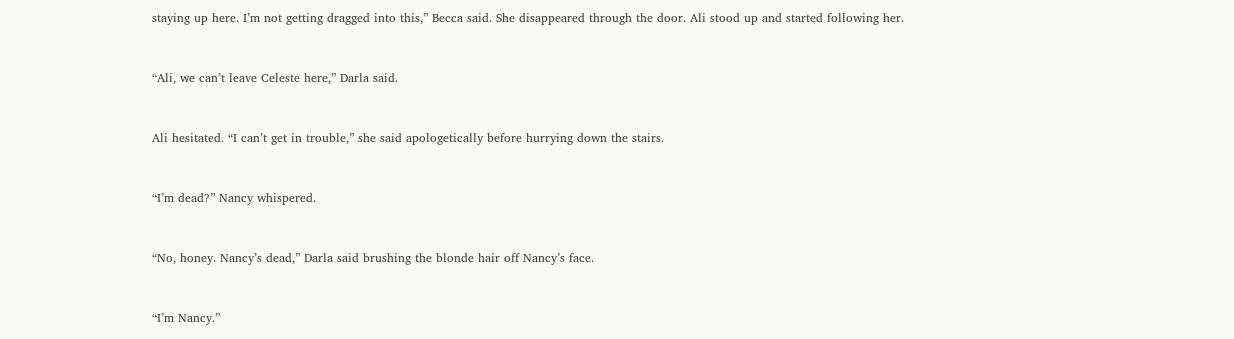staying up here. I’m not getting dragged into this,” Becca said. She disappeared through the door. Ali stood up and started following her.


“Ali, we can’t leave Celeste here,” Darla said.


Ali hesitated. “I can’t get in trouble,” she said apologetically before hurrying down the stairs.


“I’m dead?” Nancy whispered.


“No, honey. Nancy’s dead,” Darla said brushing the blonde hair off Nancy’s face.


“I’m Nancy.”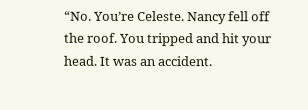“No. You’re Celeste. Nancy fell off the roof. You tripped and hit your head. It was an accident.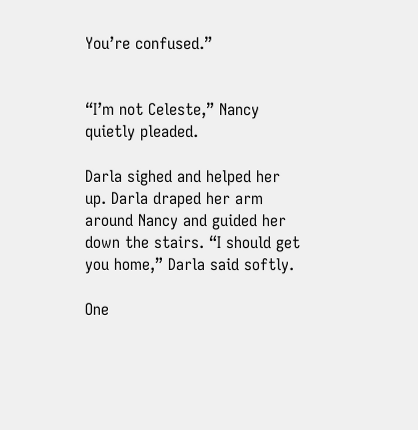You’re confused.”


“I’m not Celeste,” Nancy quietly pleaded.

Darla sighed and helped her up. Darla draped her arm around Nancy and guided her down the stairs. “I should get you home,” Darla said softly.

One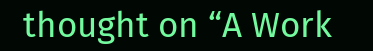thought on “A Work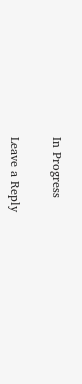In Progress

Leave a Reply